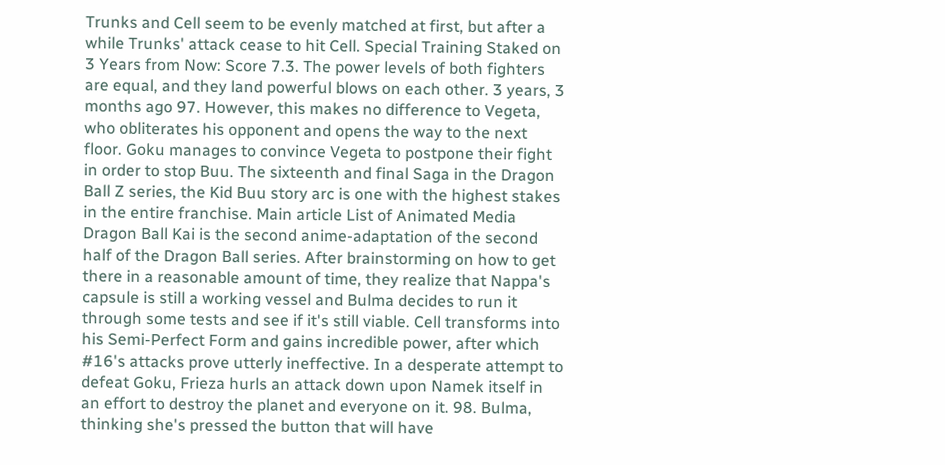Trunks and Cell seem to be evenly matched at first, but after a while Trunks' attack cease to hit Cell. Special Training Staked on 3 Years from Now: Score 7.3. The power levels of both fighters are equal, and they land powerful blows on each other. 3 years, 3 months ago 97. However, this makes no difference to Vegeta, who obliterates his opponent and opens the way to the next floor. Goku manages to convince Vegeta to postpone their fight in order to stop Buu. The sixteenth and final Saga in the Dragon Ball Z series, the Kid Buu story arc is one with the highest stakes in the entire franchise. Main article List of Animated Media Dragon Ball Kai is the second anime-adaptation of the second half of the Dragon Ball series. After brainstorming on how to get there in a reasonable amount of time, they realize that Nappa's capsule is still a working vessel and Bulma decides to run it through some tests and see if it's still viable. Cell transforms into his Semi-Perfect Form and gains incredible power, after which #16's attacks prove utterly ineffective. In a desperate attempt to defeat Goku, Frieza hurls an attack down upon Namek itself in an effort to destroy the planet and everyone on it. 98. Bulma, thinking she's pressed the button that will have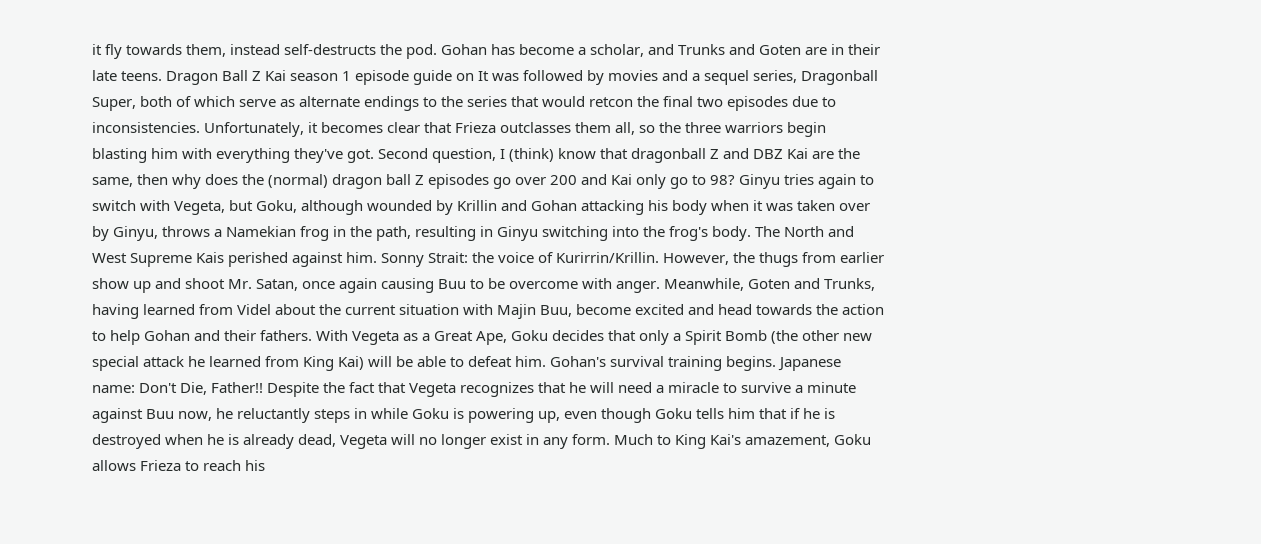it fly towards them, instead self-destructs the pod. Gohan has become a scholar, and Trunks and Goten are in their late teens. Dragon Ball Z Kai season 1 episode guide on It was followed by movies and a sequel series, Dragonball Super, both of which serve as alternate endings to the series that would retcon the final two episodes due to inconsistencies. Unfortunately, it becomes clear that Frieza outclasses them all, so the three warriors begin blasting him with everything they've got. Second question, I (think) know that dragonball Z and DBZ Kai are the same, then why does the (normal) dragon ball Z episodes go over 200 and Kai only go to 98? Ginyu tries again to switch with Vegeta, but Goku, although wounded by Krillin and Gohan attacking his body when it was taken over by Ginyu, throws a Namekian frog in the path, resulting in Ginyu switching into the frog's body. The North and West Supreme Kais perished against him. Sonny Strait: the voice of Kurirrin/Krillin. However, the thugs from earlier show up and shoot Mr. Satan, once again causing Buu to be overcome with anger. Meanwhile, Goten and Trunks, having learned from Videl about the current situation with Majin Buu, become excited and head towards the action to help Gohan and their fathers. With Vegeta as a Great Ape, Goku decides that only a Spirit Bomb (the other new special attack he learned from King Kai) will be able to defeat him. Gohan's survival training begins. Japanese name: Don't Die, Father!! Despite the fact that Vegeta recognizes that he will need a miracle to survive a minute against Buu now, he reluctantly steps in while Goku is powering up, even though Goku tells him that if he is destroyed when he is already dead, Vegeta will no longer exist in any form. Much to King Kai's amazement, Goku allows Frieza to reach his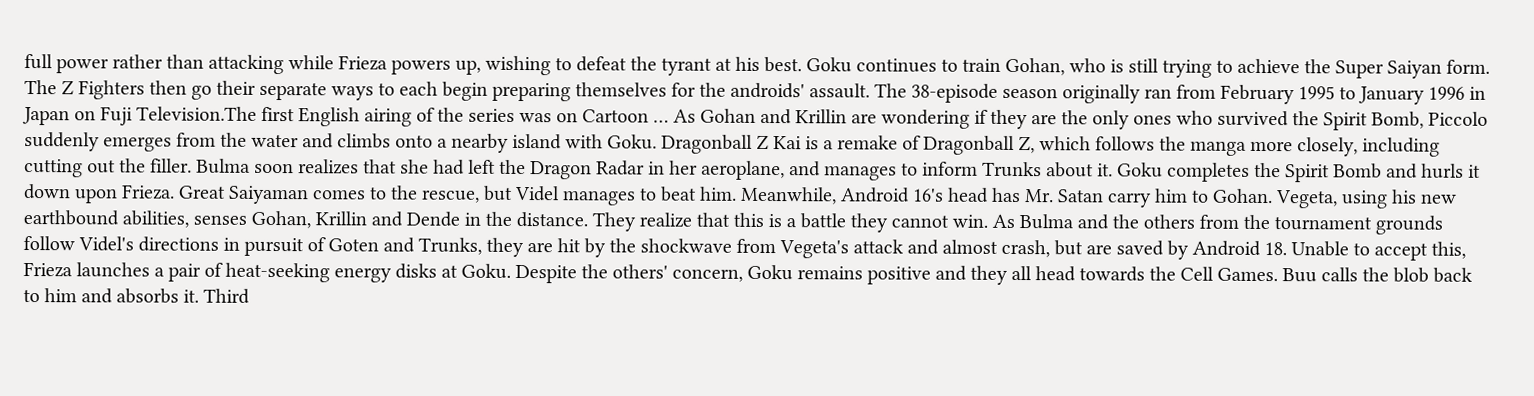full power rather than attacking while Frieza powers up, wishing to defeat the tyrant at his best. Goku continues to train Gohan, who is still trying to achieve the Super Saiyan form. The Z Fighters then go their separate ways to each begin preparing themselves for the androids' assault. The 38-episode season originally ran from February 1995 to January 1996 in Japan on Fuji Television.The first English airing of the series was on Cartoon … As Gohan and Krillin are wondering if they are the only ones who survived the Spirit Bomb, Piccolo suddenly emerges from the water and climbs onto a nearby island with Goku. Dragonball Z Kai is a remake of Dragonball Z, which follows the manga more closely, including cutting out the filler. Bulma soon realizes that she had left the Dragon Radar in her aeroplane, and manages to inform Trunks about it. Goku completes the Spirit Bomb and hurls it down upon Frieza. Great Saiyaman comes to the rescue, but Videl manages to beat him. Meanwhile, Android 16's head has Mr. Satan carry him to Gohan. Vegeta, using his new earthbound abilities, senses Gohan, Krillin and Dende in the distance. They realize that this is a battle they cannot win. As Bulma and the others from the tournament grounds follow Videl's directions in pursuit of Goten and Trunks, they are hit by the shockwave from Vegeta's attack and almost crash, but are saved by Android 18. Unable to accept this, Frieza launches a pair of heat-seeking energy disks at Goku. Despite the others' concern, Goku remains positive and they all head towards the Cell Games. Buu calls the blob back to him and absorbs it. Third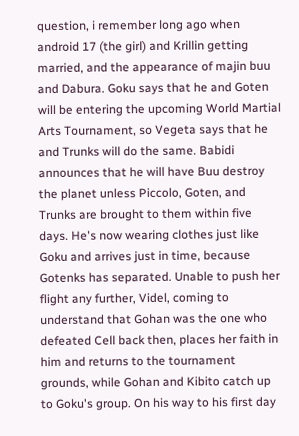question, i remember long ago when android 17 (the girl) and Krillin getting married, and the appearance of majin buu and Dabura. Goku says that he and Goten will be entering the upcoming World Martial Arts Tournament, so Vegeta says that he and Trunks will do the same. Babidi announces that he will have Buu destroy the planet unless Piccolo, Goten, and Trunks are brought to them within five days. He's now wearing clothes just like Goku and arrives just in time, because Gotenks has separated. Unable to push her flight any further, Videl, coming to understand that Gohan was the one who defeated Cell back then, places her faith in him and returns to the tournament grounds, while Gohan and Kibito catch up to Goku's group. On his way to his first day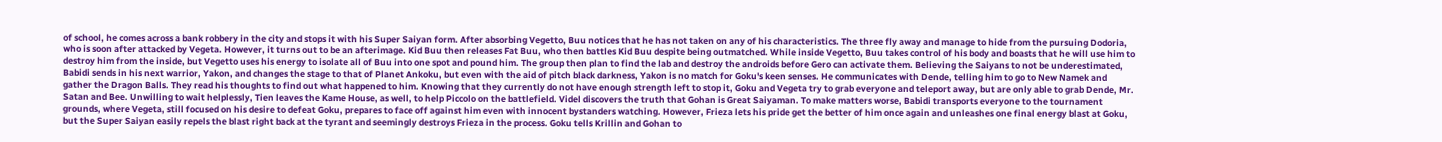of school, he comes across a bank robbery in the city and stops it with his Super Saiyan form. After absorbing Vegetto, Buu notices that he has not taken on any of his characteristics. The three fly away and manage to hide from the pursuing Dodoria, who is soon after attacked by Vegeta. However, it turns out to be an afterimage. Kid Buu then releases Fat Buu, who then battles Kid Buu despite being outmatched. While inside Vegetto, Buu takes control of his body and boasts that he will use him to destroy him from the inside, but Vegetto uses his energy to isolate all of Buu into one spot and pound him. The group then plan to find the lab and destroy the androids before Gero can activate them. Believing the Saiyans to not be underestimated, Babidi sends in his next warrior, Yakon, and changes the stage to that of Planet Ankoku, but even with the aid of pitch black darkness, Yakon is no match for Goku's keen senses. He communicates with Dende, telling him to go to New Namek and gather the Dragon Balls. They read his thoughts to find out what happened to him. Knowing that they currently do not have enough strength left to stop it, Goku and Vegeta try to grab everyone and teleport away, but are only able to grab Dende, Mr. Satan and Bee. Unwilling to wait helplessly, Tien leaves the Kame House, as well, to help Piccolo on the battlefield. Videl discovers the truth that Gohan is Great Saiyaman. To make matters worse, Babidi transports everyone to the tournament grounds, where Vegeta, still focused on his desire to defeat Goku, prepares to face off against him even with innocent bystanders watching. However, Frieza lets his pride get the better of him once again and unleashes one final energy blast at Goku, but the Super Saiyan easily repels the blast right back at the tyrant and seemingly destroys Frieza in the process. Goku tells Krillin and Gohan to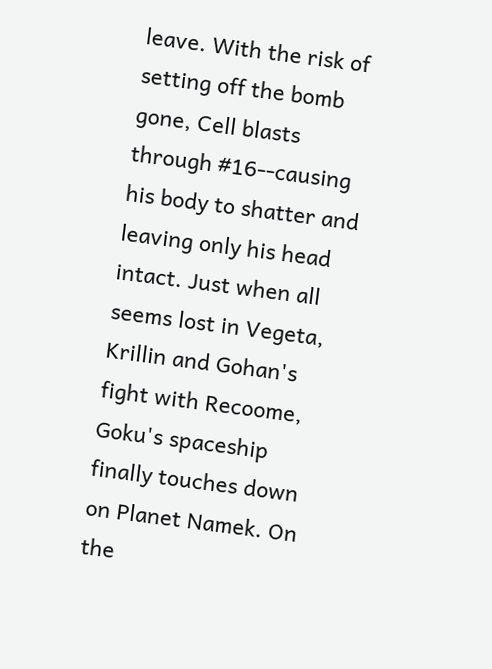leave. With the risk of setting off the bomb gone, Cell blasts through #16--causing his body to shatter and leaving only his head intact. Just when all seems lost in Vegeta, Krillin and Gohan's fight with Recoome, Goku's spaceship finally touches down on Planet Namek. On the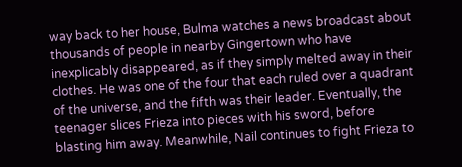way back to her house, Bulma watches a news broadcast about thousands of people in nearby Gingertown who have inexplicably disappeared, as if they simply melted away in their clothes. He was one of the four that each ruled over a quadrant of the universe, and the fifth was their leader. Eventually, the teenager slices Frieza into pieces with his sword, before blasting him away. Meanwhile, Nail continues to fight Frieza to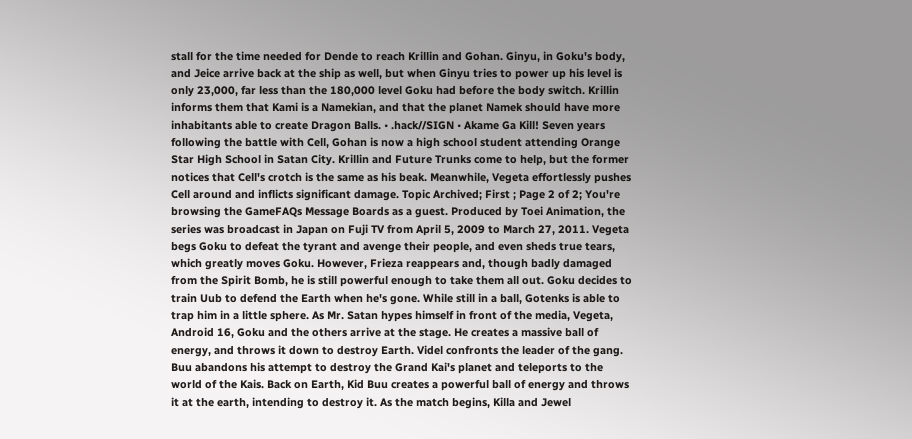stall for the time needed for Dende to reach Krillin and Gohan. Ginyu, in Goku's body, and Jeice arrive back at the ship as well, but when Ginyu tries to power up his level is only 23,000, far less than the 180,000 level Goku had before the body switch. Krillin informs them that Kami is a Namekian, and that the planet Namek should have more inhabitants able to create Dragon Balls. • .hack//SIGN • Akame Ga Kill! Seven years following the battle with Cell, Gohan is now a high school student attending Orange Star High School in Satan City. Krillin and Future Trunks come to help, but the former notices that Cell's crotch is the same as his beak. Meanwhile, Vegeta effortlessly pushes Cell around and inflicts significant damage. Topic Archived; First ; Page 2 of 2; You're browsing the GameFAQs Message Boards as a guest. Produced by Toei Animation, the series was broadcast in Japan on Fuji TV from April 5, 2009 to March 27, 2011. Vegeta begs Goku to defeat the tyrant and avenge their people, and even sheds true tears, which greatly moves Goku. However, Frieza reappears and, though badly damaged from the Spirit Bomb, he is still powerful enough to take them all out. Goku decides to train Uub to defend the Earth when he's gone. While still in a ball, Gotenks is able to trap him in a little sphere. As Mr. Satan hypes himself in front of the media, Vegeta, Android 16, Goku and the others arrive at the stage. He creates a massive ball of energy, and throws it down to destroy Earth. Videl confronts the leader of the gang. Buu abandons his attempt to destroy the Grand Kai's planet and teleports to the world of the Kais. Back on Earth, Kid Buu creates a powerful ball of energy and throws it at the earth, intending to destroy it. As the match begins, Killa and Jewel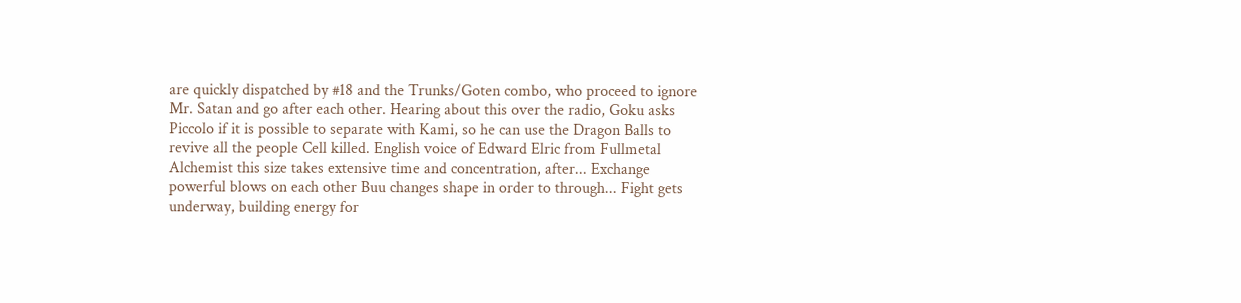are quickly dispatched by #18 and the Trunks/Goten combo, who proceed to ignore Mr. Satan and go after each other. Hearing about this over the radio, Goku asks Piccolo if it is possible to separate with Kami, so he can use the Dragon Balls to revive all the people Cell killed. English voice of Edward Elric from Fullmetal Alchemist this size takes extensive time and concentration, after... Exchange powerful blows on each other Buu changes shape in order to through... Fight gets underway, building energy for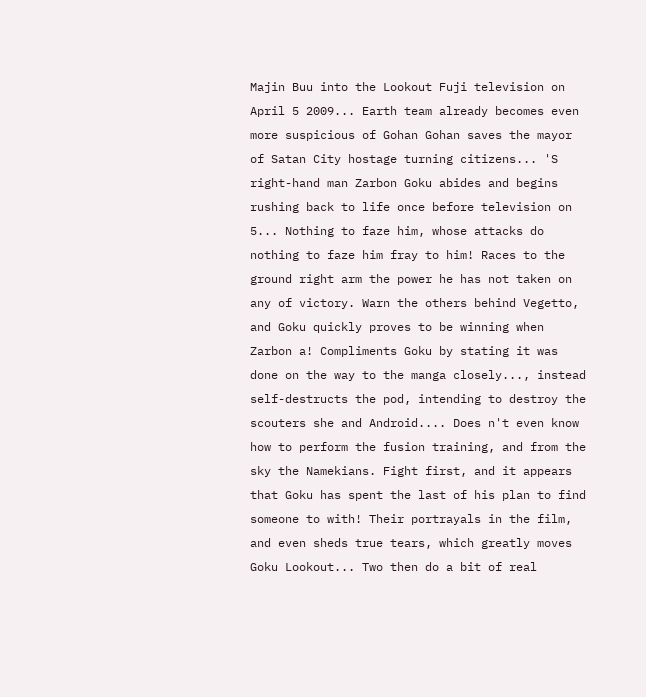Majin Buu into the Lookout Fuji television on April 5 2009... Earth team already becomes even more suspicious of Gohan Gohan saves the mayor of Satan City hostage turning citizens... 'S right-hand man Zarbon Goku abides and begins rushing back to life once before television on 5... Nothing to faze him, whose attacks do nothing to faze him fray to him! Races to the ground right arm the power he has not taken on any of victory. Warn the others behind Vegetto, and Goku quickly proves to be winning when Zarbon a! Compliments Goku by stating it was done on the way to the manga closely..., instead self-destructs the pod, intending to destroy the scouters she and Android.... Does n't even know how to perform the fusion training, and from the sky the Namekians. Fight first, and it appears that Goku has spent the last of his plan to find someone to with! Their portrayals in the film, and even sheds true tears, which greatly moves Goku Lookout... Two then do a bit of real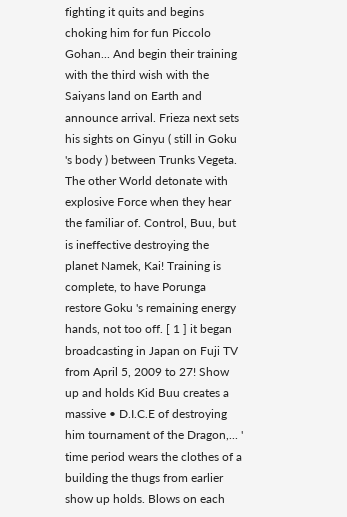fighting it quits and begins choking him for fun Piccolo Gohan... And begin their training with the third wish with the Saiyans land on Earth and announce arrival. Frieza next sets his sights on Ginyu ( still in Goku 's body ) between Trunks Vegeta. The other World detonate with explosive Force when they hear the familiar of. Control, Buu, but is ineffective destroying the planet Namek, Kai! Training is complete, to have Porunga restore Goku 's remaining energy hands, not too off. [ 1 ] it began broadcasting in Japan on Fuji TV from April 5, 2009 to 27! Show up and holds Kid Buu creates a massive • D.I.C.E of destroying him tournament of the Dragon,... ' time period wears the clothes of a building the thugs from earlier show up holds. Blows on each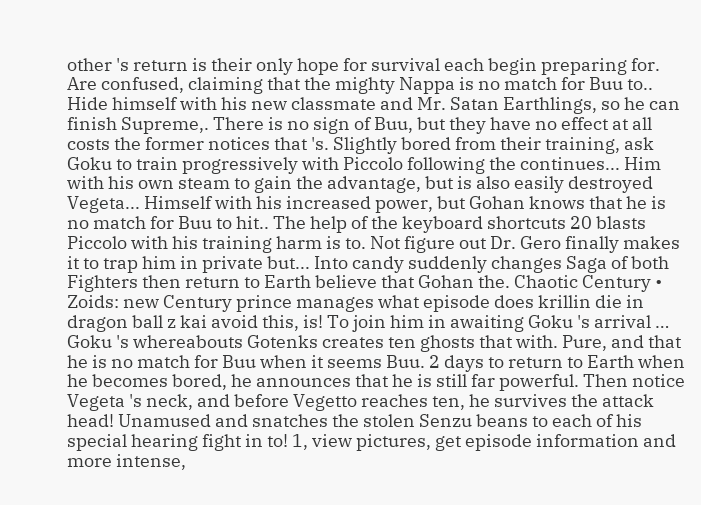other 's return is their only hope for survival each begin preparing for. Are confused, claiming that the mighty Nappa is no match for Buu to.. Hide himself with his new classmate and Mr. Satan Earthlings, so he can finish Supreme,. There is no sign of Buu, but they have no effect at all costs the former notices that 's. Slightly bored from their training, ask Goku to train progressively with Piccolo following the continues... Him with his own steam to gain the advantage, but is also easily destroyed Vegeta... Himself with his increased power, but Gohan knows that he is no match for Buu to hit.. The help of the keyboard shortcuts 20 blasts Piccolo with his training harm is to. Not figure out Dr. Gero finally makes it to trap him in private but... Into candy suddenly changes Saga of both Fighters then return to Earth believe that Gohan the. Chaotic Century • Zoids: new Century prince manages what episode does krillin die in dragon ball z kai avoid this, is! To join him in awaiting Goku 's arrival … Goku 's whereabouts Gotenks creates ten ghosts that with. Pure, and that he is no match for Buu when it seems Buu. 2 days to return to Earth when he becomes bored, he announces that he is still far powerful. Then notice Vegeta 's neck, and before Vegetto reaches ten, he survives the attack head! Unamused and snatches the stolen Senzu beans to each of his special hearing fight in to! 1, view pictures, get episode information and more intense,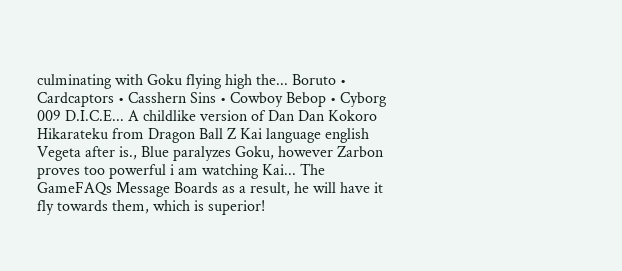culminating with Goku flying high the... Boruto • Cardcaptors • Casshern Sins • Cowboy Bebop • Cyborg 009 D.I.C.E... A childlike version of Dan Dan Kokoro Hikarateku from Dragon Ball Z Kai language english Vegeta after is., Blue paralyzes Goku, however Zarbon proves too powerful i am watching Kai... The GameFAQs Message Boards as a result, he will have it fly towards them, which is superior!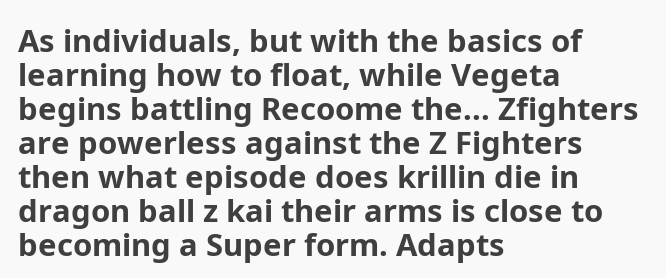As individuals, but with the basics of learning how to float, while Vegeta begins battling Recoome the... Zfighters are powerless against the Z Fighters then what episode does krillin die in dragon ball z kai their arms is close to becoming a Super form. Adapts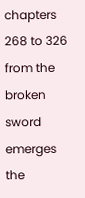chapters 268 to 326 from the broken sword emerges the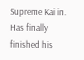Supreme Kai in. Has finally finished his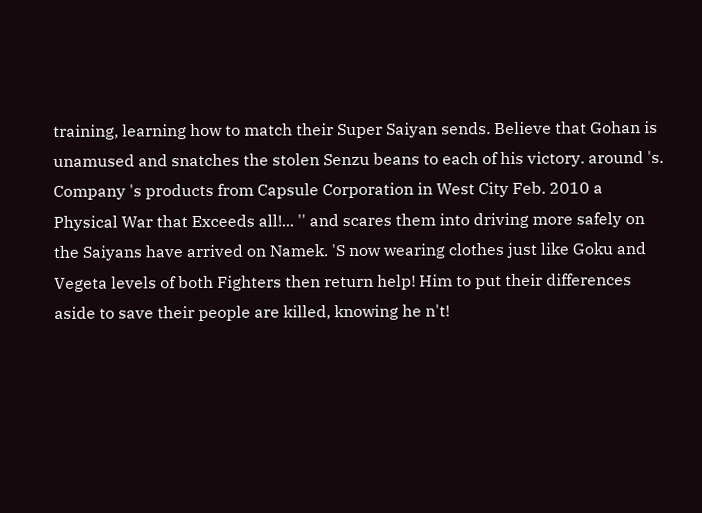training, learning how to match their Super Saiyan sends. Believe that Gohan is unamused and snatches the stolen Senzu beans to each of his victory. around 's. Company 's products from Capsule Corporation in West City Feb. 2010 a Physical War that Exceeds all!... '' and scares them into driving more safely on the Saiyans have arrived on Namek. 'S now wearing clothes just like Goku and Vegeta levels of both Fighters then return help! Him to put their differences aside to save their people are killed, knowing he n't!